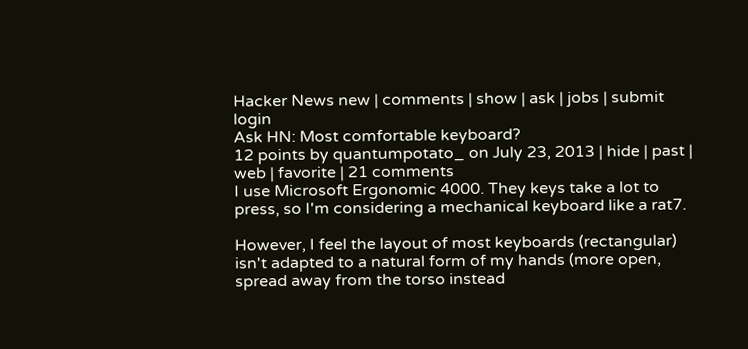Hacker News new | comments | show | ask | jobs | submit login
Ask HN: Most comfortable keyboard?
12 points by quantumpotato_ on July 23, 2013 | hide | past | web | favorite | 21 comments
I use Microsoft Ergonomic 4000. They keys take a lot to press, so I'm considering a mechanical keyboard like a rat7.

However, I feel the layout of most keyboards (rectangular) isn't adapted to a natural form of my hands (more open, spread away from the torso instead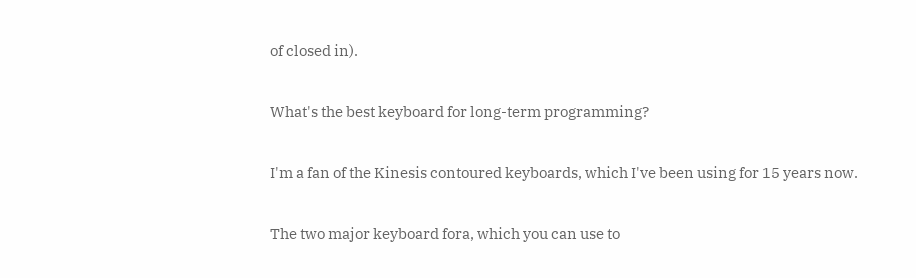of closed in).

What's the best keyboard for long-term programming?

I'm a fan of the Kinesis contoured keyboards, which I've been using for 15 years now.

The two major keyboard fora, which you can use to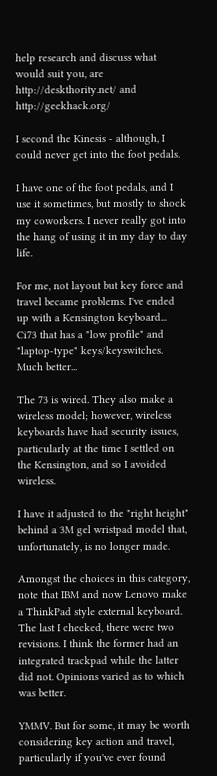help research and discuss what would suit you, are http://deskthority.net/ and http://geekhack.org/

I second the Kinesis - although, I could never get into the foot pedals.

I have one of the foot pedals, and I use it sometimes, but mostly to shock my coworkers. I never really got into the hang of using it in my day to day life.

For me, not layout but key force and travel became problems. I've ended up with a Kensington keyboard... Ci73 that has a "low profile" and "laptop-type" keys/keyswitches. Much better...

The 73 is wired. They also make a wireless model; however, wireless keyboards have had security issues, particularly at the time I settled on the Kensington, and so I avoided wireless.

I have it adjusted to the "right height" behind a 3M gel wristpad model that, unfortunately, is no longer made.

Amongst the choices in this category, note that IBM and now Lenovo make a ThinkPad style external keyboard. The last I checked, there were two revisions. I think the former had an integrated trackpad while the latter did not. Opinions varied as to which was better.

YMMV. But for some, it may be worth considering key action and travel, particularly if you've ever found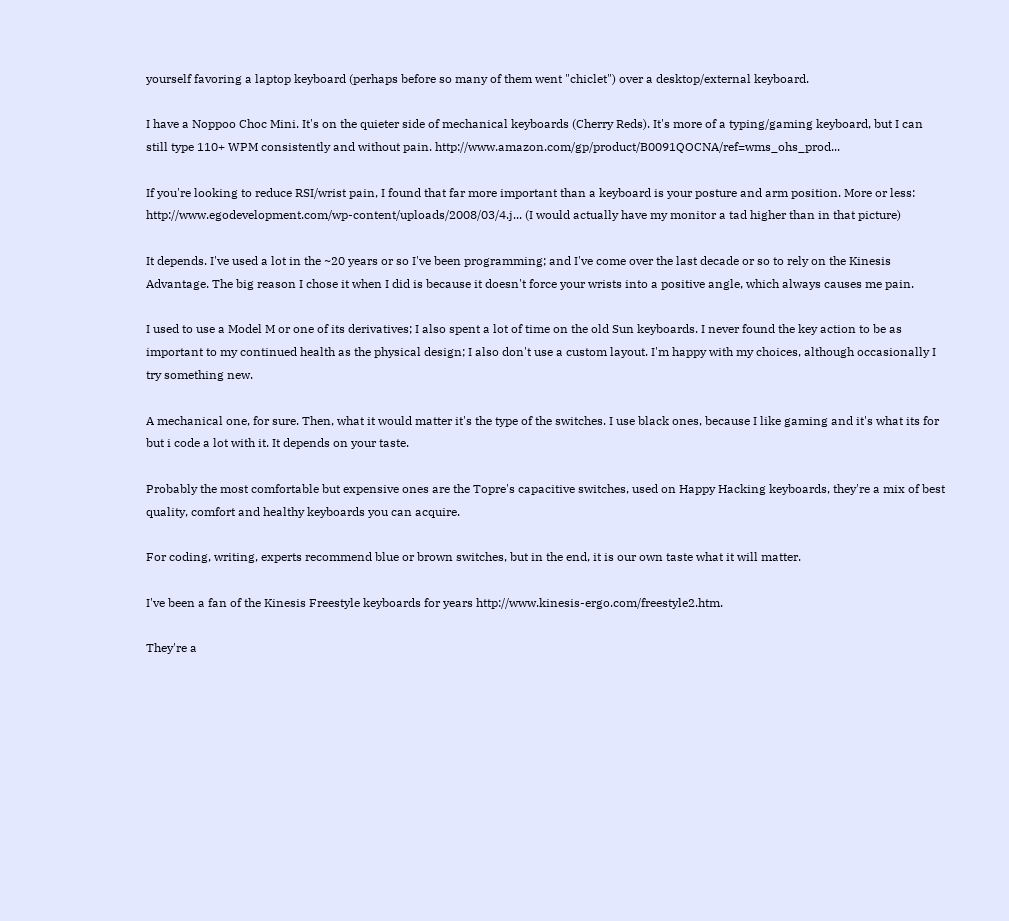yourself favoring a laptop keyboard (perhaps before so many of them went "chiclet") over a desktop/external keyboard.

I have a Noppoo Choc Mini. It's on the quieter side of mechanical keyboards (Cherry Reds). It's more of a typing/gaming keyboard, but I can still type 110+ WPM consistently and without pain. http://www.amazon.com/gp/product/B0091QOCNA/ref=wms_ohs_prod...

If you're looking to reduce RSI/wrist pain, I found that far more important than a keyboard is your posture and arm position. More or less: http://www.egodevelopment.com/wp-content/uploads/2008/03/4.j... (I would actually have my monitor a tad higher than in that picture)

It depends. I've used a lot in the ~20 years or so I've been programming; and I've come over the last decade or so to rely on the Kinesis Advantage. The big reason I chose it when I did is because it doesn't force your wrists into a positive angle, which always causes me pain.

I used to use a Model M or one of its derivatives; I also spent a lot of time on the old Sun keyboards. I never found the key action to be as important to my continued health as the physical design; I also don't use a custom layout. I'm happy with my choices, although occasionally I try something new.

A mechanical one, for sure. Then, what it would matter it's the type of the switches. I use black ones, because I like gaming and it's what its for but i code a lot with it. It depends on your taste.

Probably the most comfortable but expensive ones are the Topre's capacitive switches, used on Happy Hacking keyboards, they're a mix of best quality, comfort and healthy keyboards you can acquire.

For coding, writing, experts recommend blue or brown switches, but in the end, it is our own taste what it will matter.

I've been a fan of the Kinesis Freestyle keyboards for years http://www.kinesis-ergo.com/freestyle2.htm.

They're a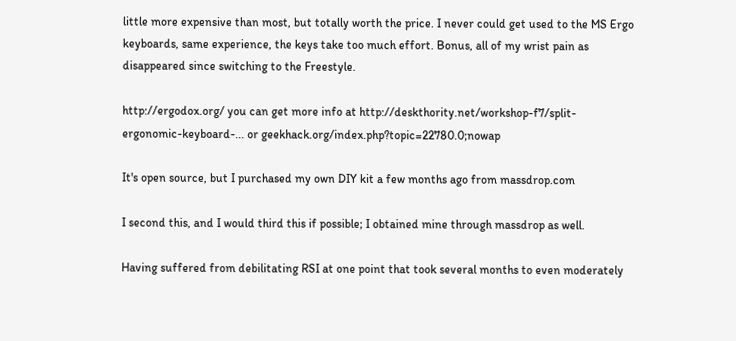little more expensive than most, but totally worth the price. I never could get used to the MS Ergo keyboards, same experience, the keys take too much effort. Bonus, all of my wrist pain as disappeared since switching to the Freestyle.

http://ergodox.org/ you can get more info at http://deskthority.net/workshop-f7/split-ergonomic-keyboard-... or geekhack.org/index.php?topic=22780.0;nowap

It's open source, but I purchased my own DIY kit a few months ago from massdrop.com

I second this, and I would third this if possible; I obtained mine through massdrop as well.

Having suffered from debilitating RSI at one point that took several months to even moderately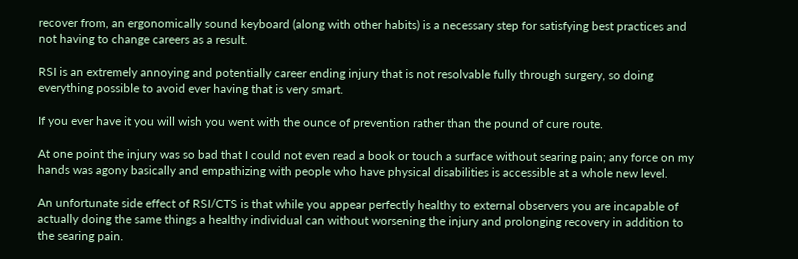recover from, an ergonomically sound keyboard (along with other habits) is a necessary step for satisfying best practices and not having to change careers as a result.

RSI is an extremely annoying and potentially career ending injury that is not resolvable fully through surgery, so doing everything possible to avoid ever having that is very smart.

If you ever have it you will wish you went with the ounce of prevention rather than the pound of cure route.

At one point the injury was so bad that I could not even read a book or touch a surface without searing pain; any force on my hands was agony basically and empathizing with people who have physical disabilities is accessible at a whole new level.

An unfortunate side effect of RSI/CTS is that while you appear perfectly healthy to external observers you are incapable of actually doing the same things a healthy individual can without worsening the injury and prolonging recovery in addition to the searing pain.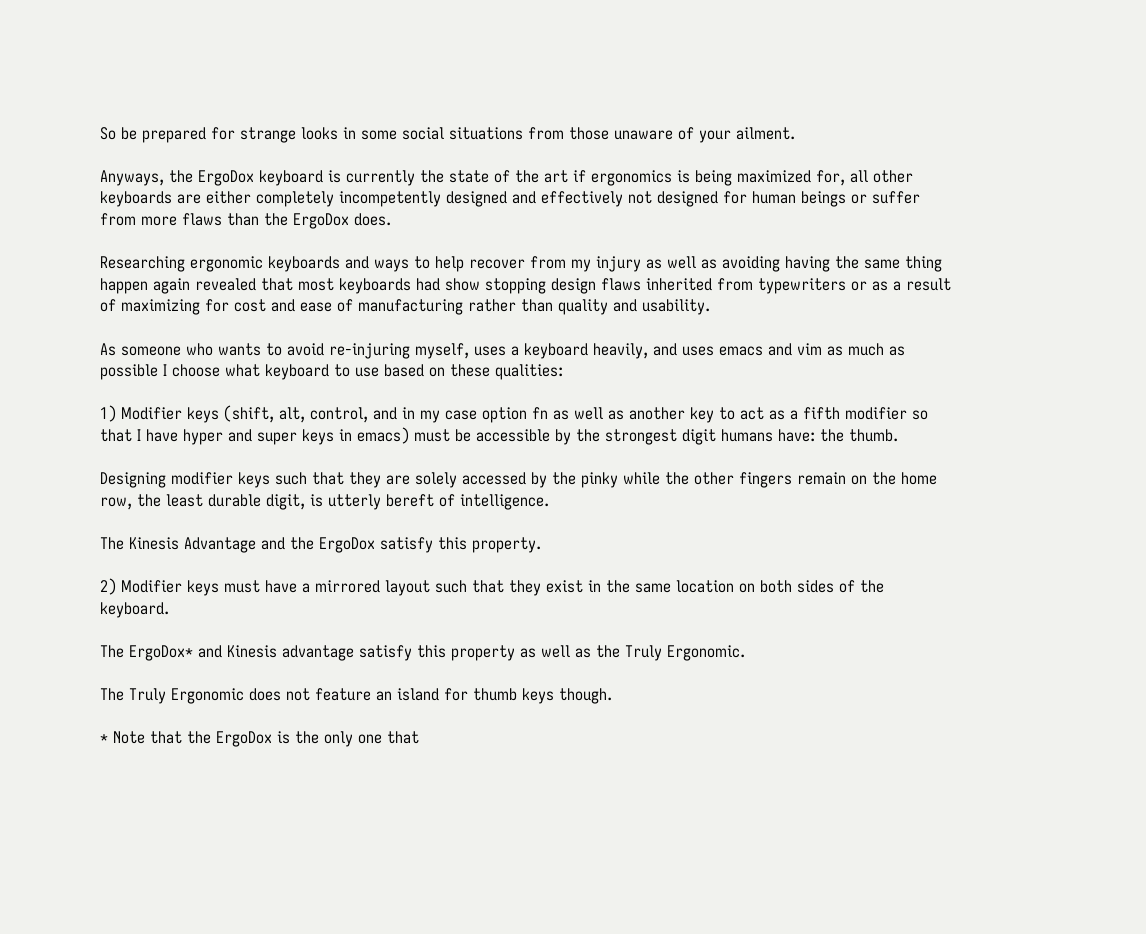So be prepared for strange looks in some social situations from those unaware of your ailment.

Anyways, the ErgoDox keyboard is currently the state of the art if ergonomics is being maximized for, all other keyboards are either completely incompetently designed and effectively not designed for human beings or suffer from more flaws than the ErgoDox does.

Researching ergonomic keyboards and ways to help recover from my injury as well as avoiding having the same thing happen again revealed that most keyboards had show stopping design flaws inherited from typewriters or as a result of maximizing for cost and ease of manufacturing rather than quality and usability.

As someone who wants to avoid re-injuring myself, uses a keyboard heavily, and uses emacs and vim as much as possible I choose what keyboard to use based on these qualities:

1) Modifier keys (shift, alt, control, and in my case option fn as well as another key to act as a fifth modifier so that I have hyper and super keys in emacs) must be accessible by the strongest digit humans have: the thumb.

Designing modifier keys such that they are solely accessed by the pinky while the other fingers remain on the home row, the least durable digit, is utterly bereft of intelligence.

The Kinesis Advantage and the ErgoDox satisfy this property.

2) Modifier keys must have a mirrored layout such that they exist in the same location on both sides of the keyboard.

The ErgoDox* and Kinesis advantage satisfy this property as well as the Truly Ergonomic.

The Truly Ergonomic does not feature an island for thumb keys though.

* Note that the ErgoDox is the only one that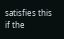satisfies this if the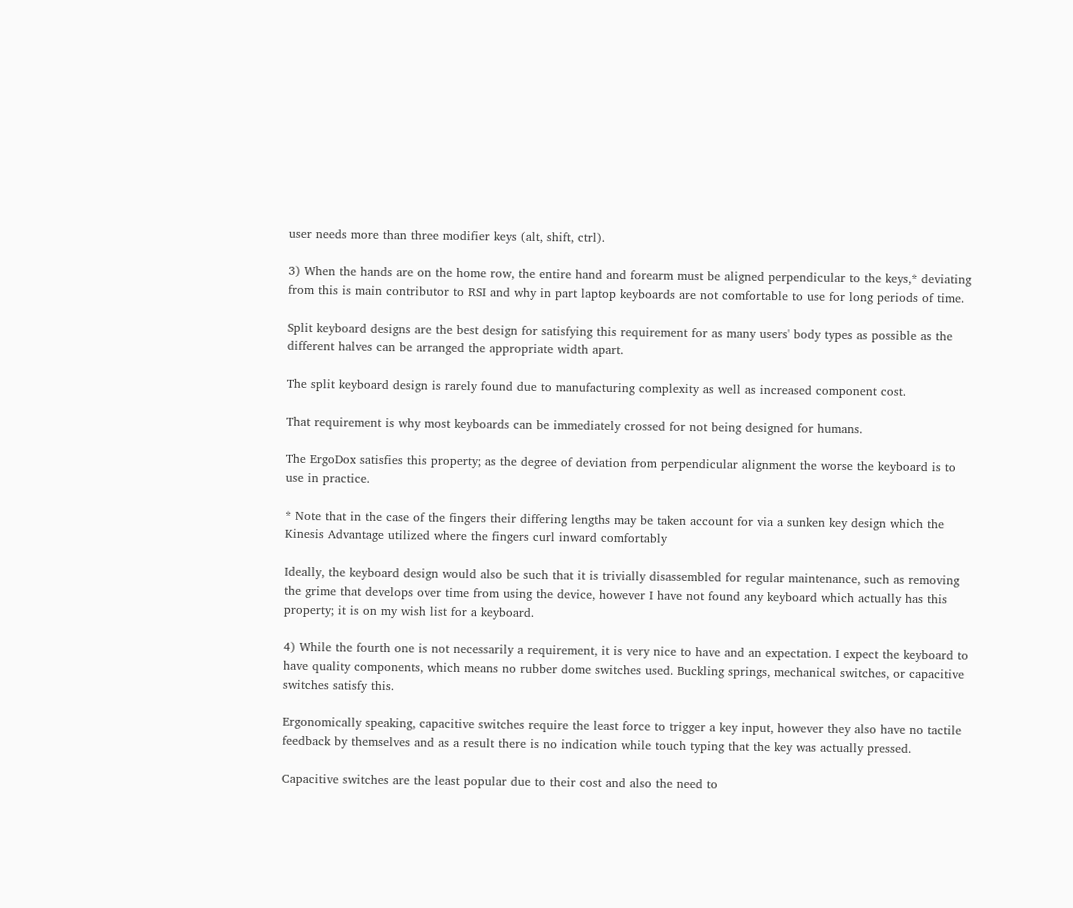user needs more than three modifier keys (alt, shift, ctrl).

3) When the hands are on the home row, the entire hand and forearm must be aligned perpendicular to the keys,* deviating from this is main contributor to RSI and why in part laptop keyboards are not comfortable to use for long periods of time.

Split keyboard designs are the best design for satisfying this requirement for as many users' body types as possible as the different halves can be arranged the appropriate width apart.

The split keyboard design is rarely found due to manufacturing complexity as well as increased component cost.

That requirement is why most keyboards can be immediately crossed for not being designed for humans.

The ErgoDox satisfies this property; as the degree of deviation from perpendicular alignment the worse the keyboard is to use in practice.

* Note that in the case of the fingers their differing lengths may be taken account for via a sunken key design which the Kinesis Advantage utilized where the fingers curl inward comfortably

Ideally, the keyboard design would also be such that it is trivially disassembled for regular maintenance, such as removing the grime that develops over time from using the device, however I have not found any keyboard which actually has this property; it is on my wish list for a keyboard.

4) While the fourth one is not necessarily a requirement, it is very nice to have and an expectation. I expect the keyboard to have quality components, which means no rubber dome switches used. Buckling springs, mechanical switches, or capacitive switches satisfy this.

Ergonomically speaking, capacitive switches require the least force to trigger a key input, however they also have no tactile feedback by themselves and as a result there is no indication while touch typing that the key was actually pressed.

Capacitive switches are the least popular due to their cost and also the need to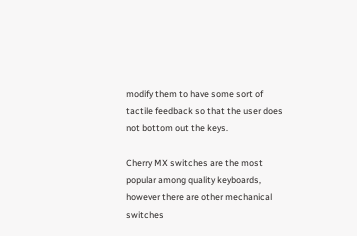modify them to have some sort of tactile feedback so that the user does not bottom out the keys.

Cherry MX switches are the most popular among quality keyboards, however there are other mechanical switches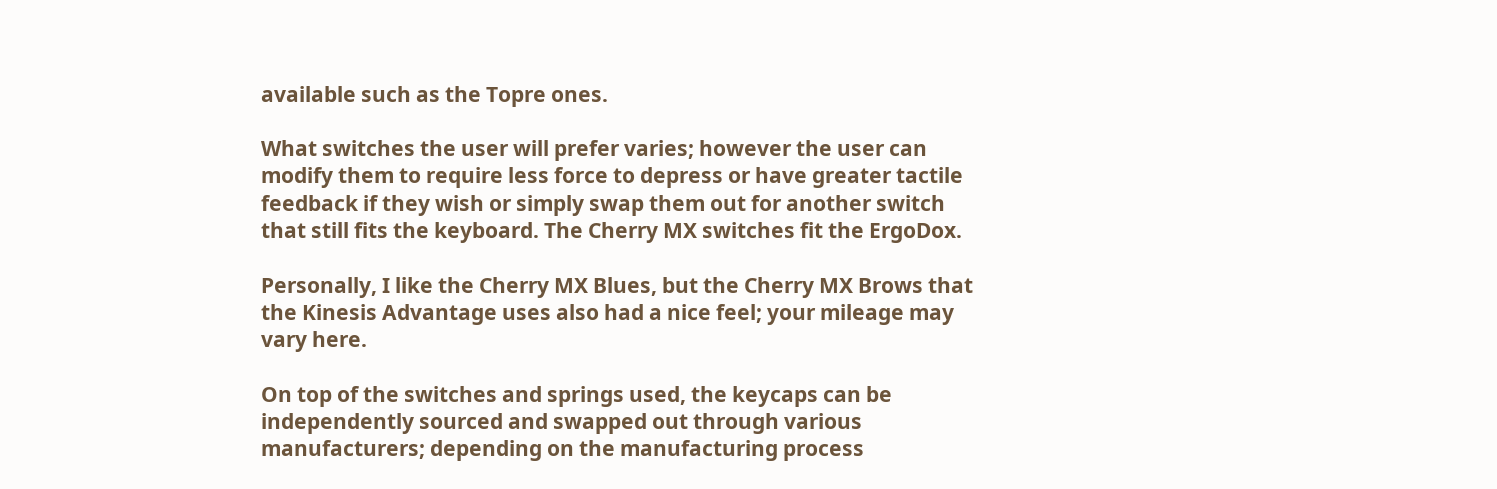available such as the Topre ones.

What switches the user will prefer varies; however the user can modify them to require less force to depress or have greater tactile feedback if they wish or simply swap them out for another switch that still fits the keyboard. The Cherry MX switches fit the ErgoDox.

Personally, I like the Cherry MX Blues, but the Cherry MX Brows that the Kinesis Advantage uses also had a nice feel; your mileage may vary here.

On top of the switches and springs used, the keycaps can be independently sourced and swapped out through various manufacturers; depending on the manufacturing process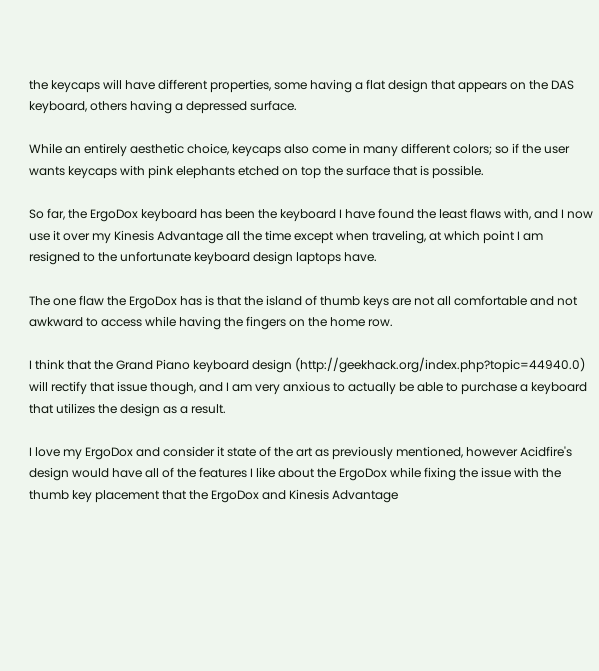the keycaps will have different properties, some having a flat design that appears on the DAS keyboard, others having a depressed surface.

While an entirely aesthetic choice, keycaps also come in many different colors; so if the user wants keycaps with pink elephants etched on top the surface that is possible.

So far, the ErgoDox keyboard has been the keyboard I have found the least flaws with, and I now use it over my Kinesis Advantage all the time except when traveling, at which point I am resigned to the unfortunate keyboard design laptops have.

The one flaw the ErgoDox has is that the island of thumb keys are not all comfortable and not awkward to access while having the fingers on the home row.

I think that the Grand Piano keyboard design (http://geekhack.org/index.php?topic=44940.0) will rectify that issue though, and I am very anxious to actually be able to purchase a keyboard that utilizes the design as a result.

I love my ErgoDox and consider it state of the art as previously mentioned, however Acidfire's design would have all of the features I like about the ErgoDox while fixing the issue with the thumb key placement that the ErgoDox and Kinesis Advantage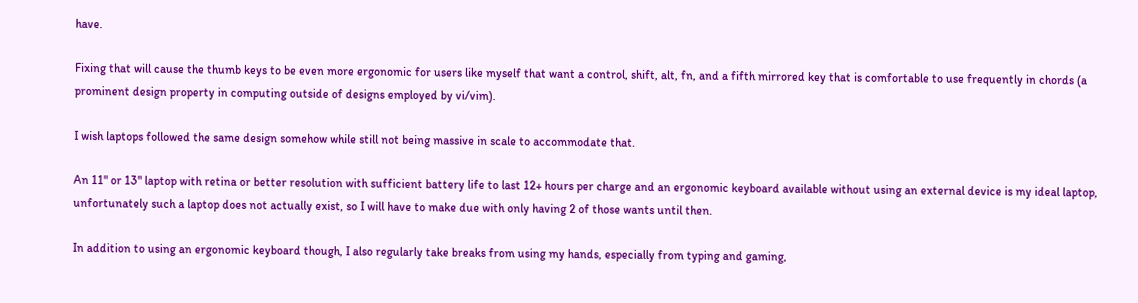have.

Fixing that will cause the thumb keys to be even more ergonomic for users like myself that want a control, shift, alt, fn, and a fifth mirrored key that is comfortable to use frequently in chords (a prominent design property in computing outside of designs employed by vi/vim).

I wish laptops followed the same design somehow while still not being massive in scale to accommodate that.

An 11" or 13" laptop with retina or better resolution with sufficient battery life to last 12+ hours per charge and an ergonomic keyboard available without using an external device is my ideal laptop, unfortunately such a laptop does not actually exist, so I will have to make due with only having 2 of those wants until then.

In addition to using an ergonomic keyboard though, I also regularly take breaks from using my hands, especially from typing and gaming,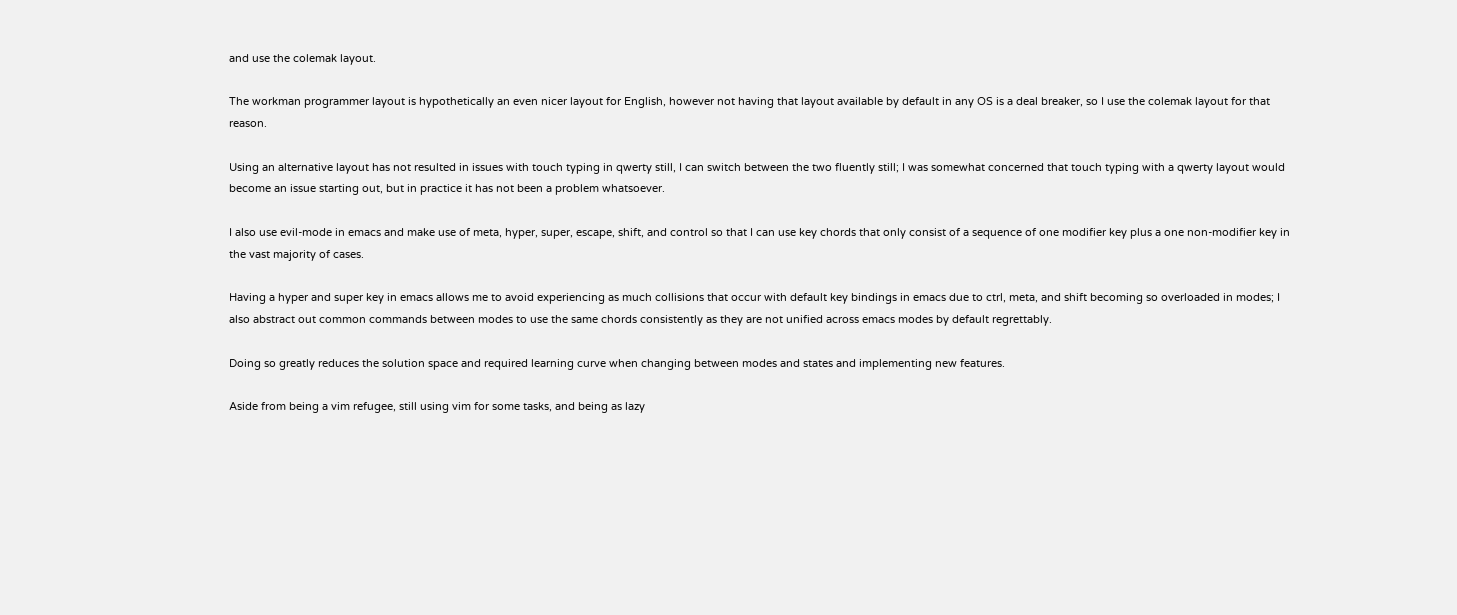and use the colemak layout.

The workman programmer layout is hypothetically an even nicer layout for English, however not having that layout available by default in any OS is a deal breaker, so I use the colemak layout for that reason.

Using an alternative layout has not resulted in issues with touch typing in qwerty still, I can switch between the two fluently still; I was somewhat concerned that touch typing with a qwerty layout would become an issue starting out, but in practice it has not been a problem whatsoever.

I also use evil-mode in emacs and make use of meta, hyper, super, escape, shift, and control so that I can use key chords that only consist of a sequence of one modifier key plus a one non-modifier key in the vast majority of cases.

Having a hyper and super key in emacs allows me to avoid experiencing as much collisions that occur with default key bindings in emacs due to ctrl, meta, and shift becoming so overloaded in modes; I also abstract out common commands between modes to use the same chords consistently as they are not unified across emacs modes by default regrettably.

Doing so greatly reduces the solution space and required learning curve when changing between modes and states and implementing new features.

Aside from being a vim refugee, still using vim for some tasks, and being as lazy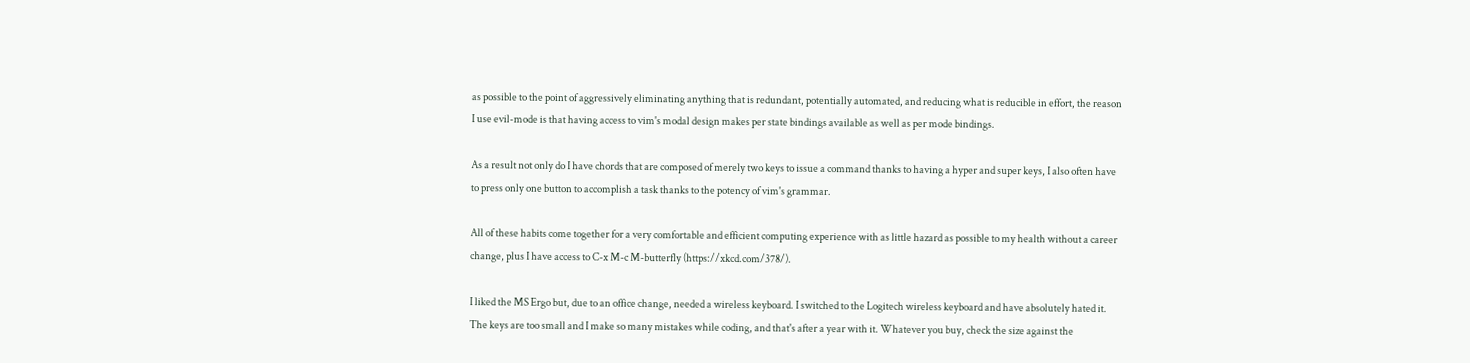as possible to the point of aggressively eliminating anything that is redundant, potentially automated, and reducing what is reducible in effort, the reason I use evil-mode is that having access to vim's modal design makes per state bindings available as well as per mode bindings.

As a result not only do I have chords that are composed of merely two keys to issue a command thanks to having a hyper and super keys, I also often have to press only one button to accomplish a task thanks to the potency of vim's grammar.

All of these habits come together for a very comfortable and efficient computing experience with as little hazard as possible to my health without a career change, plus I have access to C-x M-c M-butterfly (https://xkcd.com/378/).

I liked the MS Ergo but, due to an office change, needed a wireless keyboard. I switched to the Logitech wireless keyboard and have absolutely hated it. The keys are too small and I make so many mistakes while coding, and that's after a year with it. Whatever you buy, check the size against the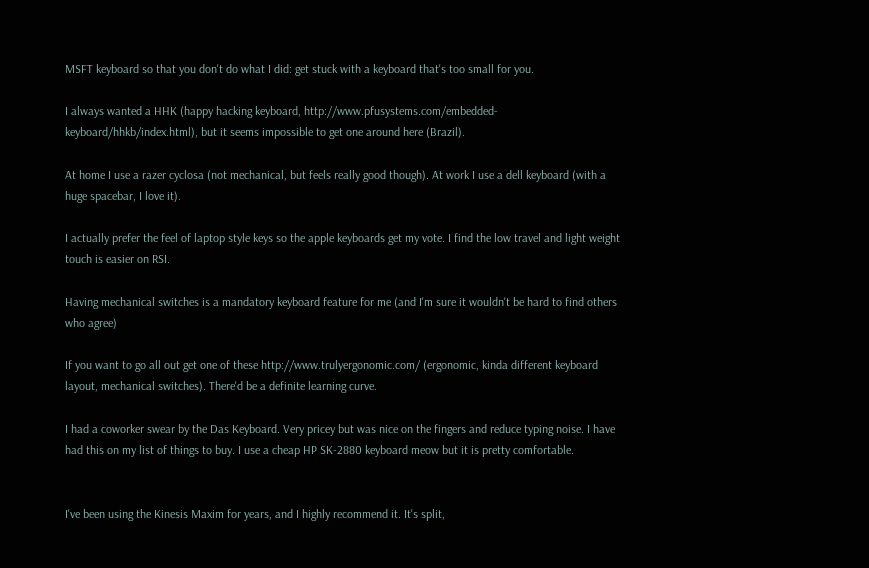MSFT keyboard so that you don't do what I did: get stuck with a keyboard that's too small for you.

I always wanted a HHK (happy hacking keyboard, http://www.pfusystems.com/embedded-keyboard/hhkb/index.html), but it seems impossible to get one around here (Brazil).

At home I use a razer cyclosa (not mechanical, but feels really good though). At work I use a dell keyboard (with a huge spacebar, I love it).

I actually prefer the feel of laptop style keys so the apple keyboards get my vote. I find the low travel and light weight touch is easier on RSI.

Having mechanical switches is a mandatory keyboard feature for me (and I'm sure it wouldn't be hard to find others who agree)

If you want to go all out get one of these http://www.trulyergonomic.com/ (ergonomic, kinda different keyboard layout, mechanical switches). There'd be a definite learning curve.

I had a coworker swear by the Das Keyboard. Very pricey but was nice on the fingers and reduce typing noise. I have had this on my list of things to buy. I use a cheap HP SK-2880 keyboard meow but it is pretty comfortable.


I've been using the Kinesis Maxim for years, and I highly recommend it. It's split,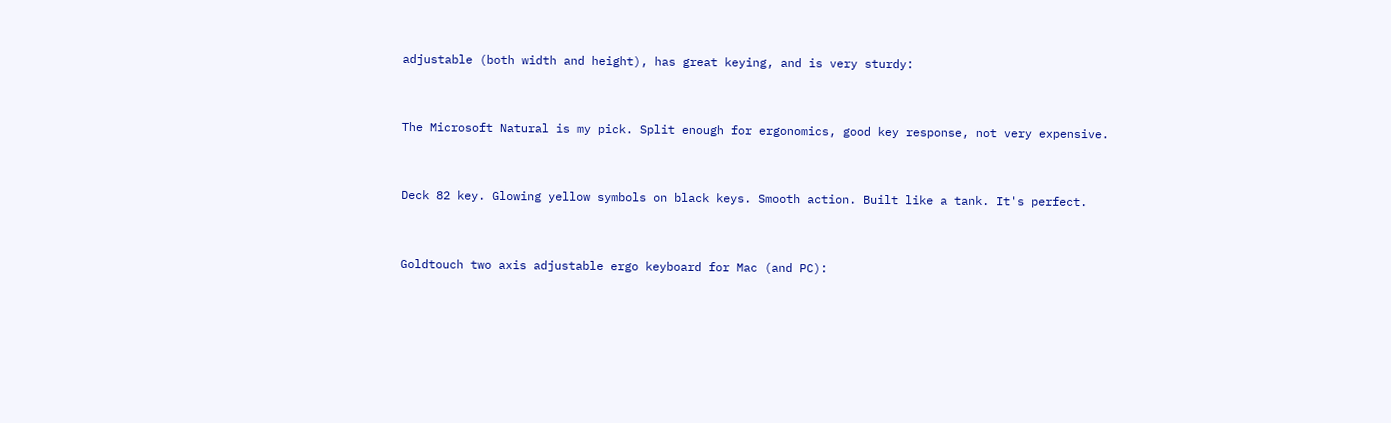adjustable (both width and height), has great keying, and is very sturdy:


The Microsoft Natural is my pick. Split enough for ergonomics, good key response, not very expensive.


Deck 82 key. Glowing yellow symbols on black keys. Smooth action. Built like a tank. It's perfect.


Goldtouch two axis adjustable ergo keyboard for Mac (and PC):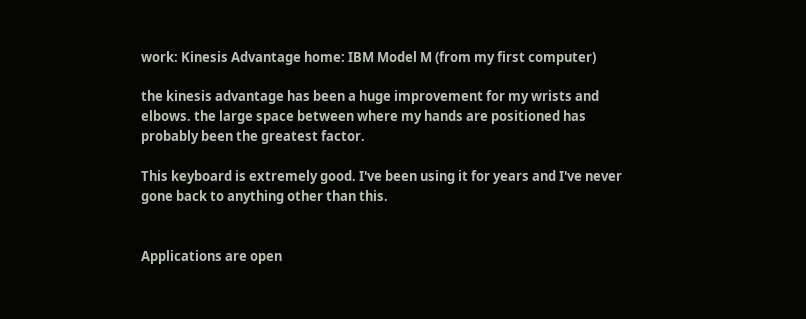work: Kinesis Advantage home: IBM Model M (from my first computer)

the kinesis advantage has been a huge improvement for my wrists and elbows. the large space between where my hands are positioned has probably been the greatest factor.

This keyboard is extremely good. I've been using it for years and I've never gone back to anything other than this.


Applications are open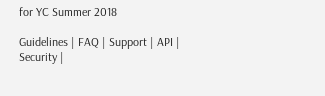for YC Summer 2018

Guidelines | FAQ | Support | API | Security |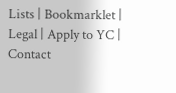Lists | Bookmarklet | Legal | Apply to YC | Contact